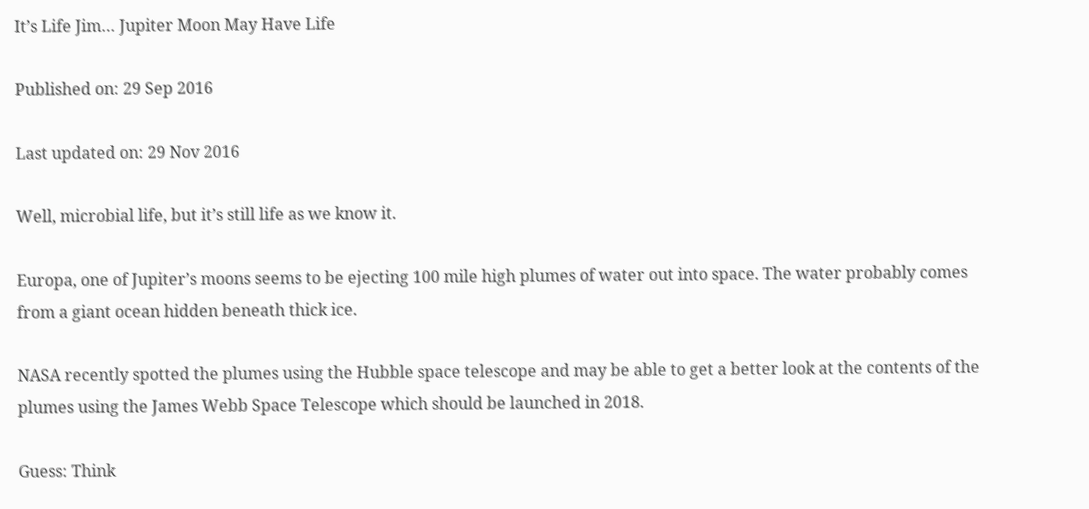It’s Life Jim… Jupiter Moon May Have Life

Published on: 29 Sep 2016

Last updated on: 29 Nov 2016

Well, microbial life, but it’s still life as we know it.

Europa, one of Jupiter’s moons seems to be ejecting 100 mile high plumes of water out into space. The water probably comes from a giant ocean hidden beneath thick ice.

NASA recently spotted the plumes using the Hubble space telescope and may be able to get a better look at the contents of the plumes using the James Webb Space Telescope which should be launched in 2018.

Guess: Think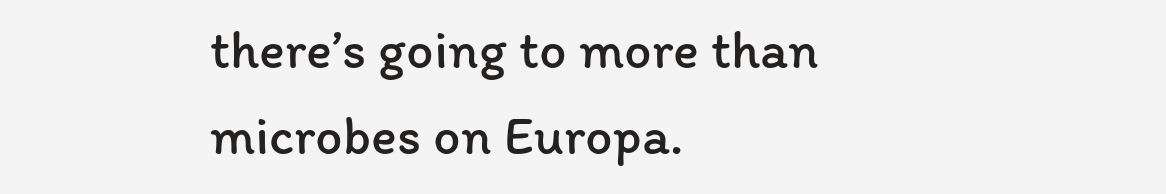there’s going to more than microbes on Europa.